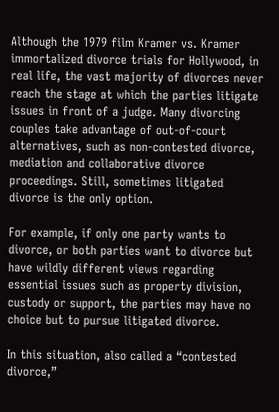Although the 1979 film Kramer vs. Kramer immortalized divorce trials for Hollywood, in real life, the vast majority of divorces never reach the stage at which the parties litigate issues in front of a judge. Many divorcing couples take advantage of out-of-court alternatives, such as non-contested divorce, mediation and collaborative divorce proceedings. Still, sometimes litigated divorce is the only option.

For example, if only one party wants to divorce, or both parties want to divorce but have wildly different views regarding essential issues such as property division, custody or support, the parties may have no choice but to pursue litigated divorce.

In this situation, also called a “contested divorce,”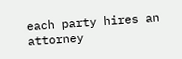each party hires an attorney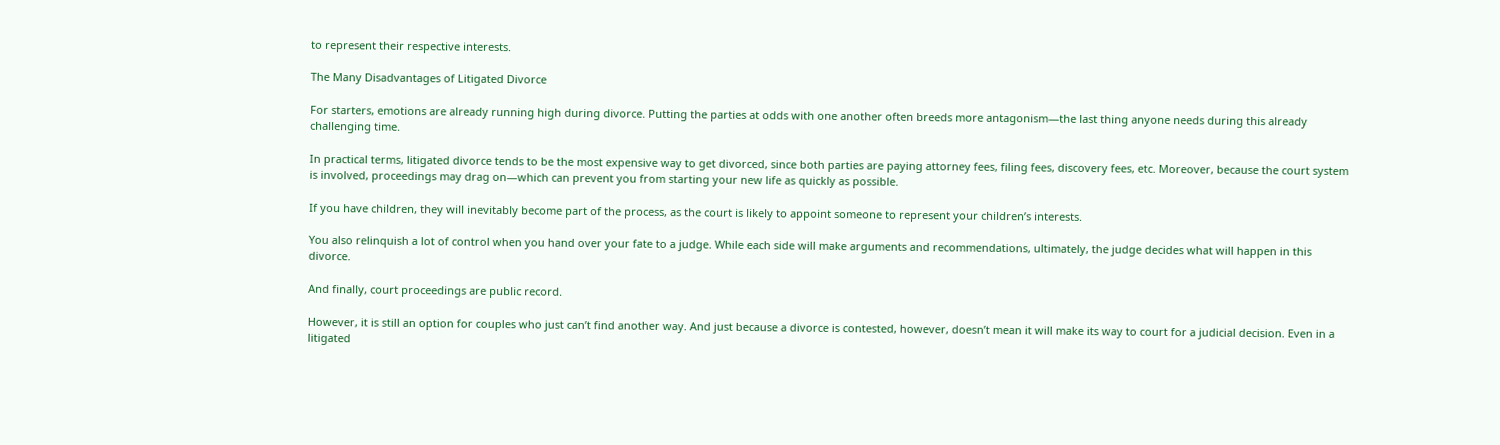to represent their respective interests.

The Many Disadvantages of Litigated Divorce

For starters, emotions are already running high during divorce. Putting the parties at odds with one another often breeds more antagonism—the last thing anyone needs during this already challenging time.

In practical terms, litigated divorce tends to be the most expensive way to get divorced, since both parties are paying attorney fees, filing fees, discovery fees, etc. Moreover, because the court system is involved, proceedings may drag on—which can prevent you from starting your new life as quickly as possible.

If you have children, they will inevitably become part of the process, as the court is likely to appoint someone to represent your children’s interests.

You also relinquish a lot of control when you hand over your fate to a judge. While each side will make arguments and recommendations, ultimately, the judge decides what will happen in this divorce.

And finally, court proceedings are public record.

However, it is still an option for couples who just can’t find another way. And just because a divorce is contested, however, doesn’t mean it will make its way to court for a judicial decision. Even in a litigated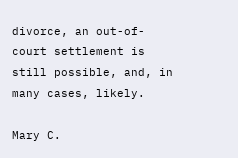divorce, an out-of-court settlement is still possible, and, in many cases, likely.

Mary C.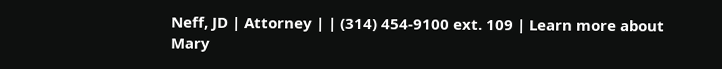Neff, JD | Attorney | | (314) 454-9100 ext. 109 | Learn more about Mary